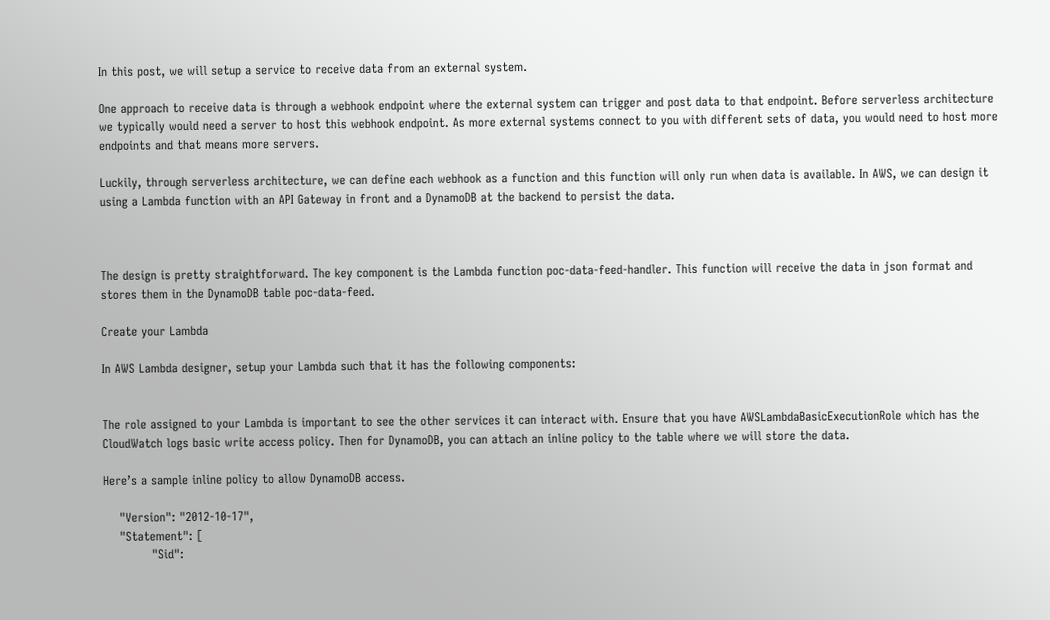In this post, we will setup a service to receive data from an external system.

One approach to receive data is through a webhook endpoint where the external system can trigger and post data to that endpoint. Before serverless architecture we typically would need a server to host this webhook endpoint. As more external systems connect to you with different sets of data, you would need to host more endpoints and that means more servers.

Luckily, through serverless architecture, we can define each webhook as a function and this function will only run when data is available. In AWS, we can design it using a Lambda function with an API Gateway in front and a DynamoDB at the backend to persist the data.



The design is pretty straightforward. The key component is the Lambda function poc-data-feed-handler. This function will receive the data in json format and stores them in the DynamoDB table poc-data-feed.

Create your Lambda

In AWS Lambda designer, setup your Lambda such that it has the following components:


The role assigned to your Lambda is important to see the other services it can interact with. Ensure that you have AWSLambdaBasicExecutionRole which has the CloudWatch logs basic write access policy. Then for DynamoDB, you can attach an inline policy to the table where we will store the data.

Here’s a sample inline policy to allow DynamoDB access.

    "Version": "2012-10-17",
    "Statement": [
            "Sid":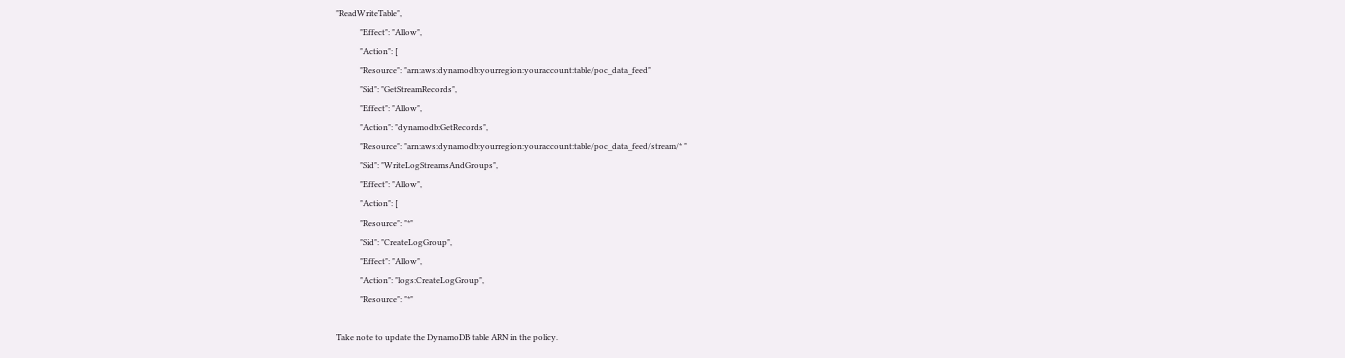"ReadWriteTable",
            "Effect": "Allow",
            "Action": [
            "Resource": "arn:aws:dynamodb:yourregion:youraccount:table/poc_data_feed"
            "Sid": "GetStreamRecords",
            "Effect": "Allow",
            "Action": "dynamodb:GetRecords",
            "Resource": "arn:aws:dynamodb:yourregion:youraccount:table/poc_data_feed/stream/* "
            "Sid": "WriteLogStreamsAndGroups",
            "Effect": "Allow",
            "Action": [
            "Resource": "*"
            "Sid": "CreateLogGroup",
            "Effect": "Allow",
            "Action": "logs:CreateLogGroup",
            "Resource": "*"

Take note to update the DynamoDB table ARN in the policy.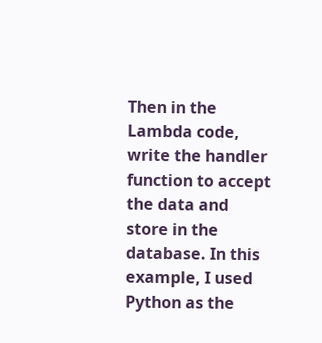Then in the Lambda code, write the handler function to accept the data and store in the database. In this example, I used Python as the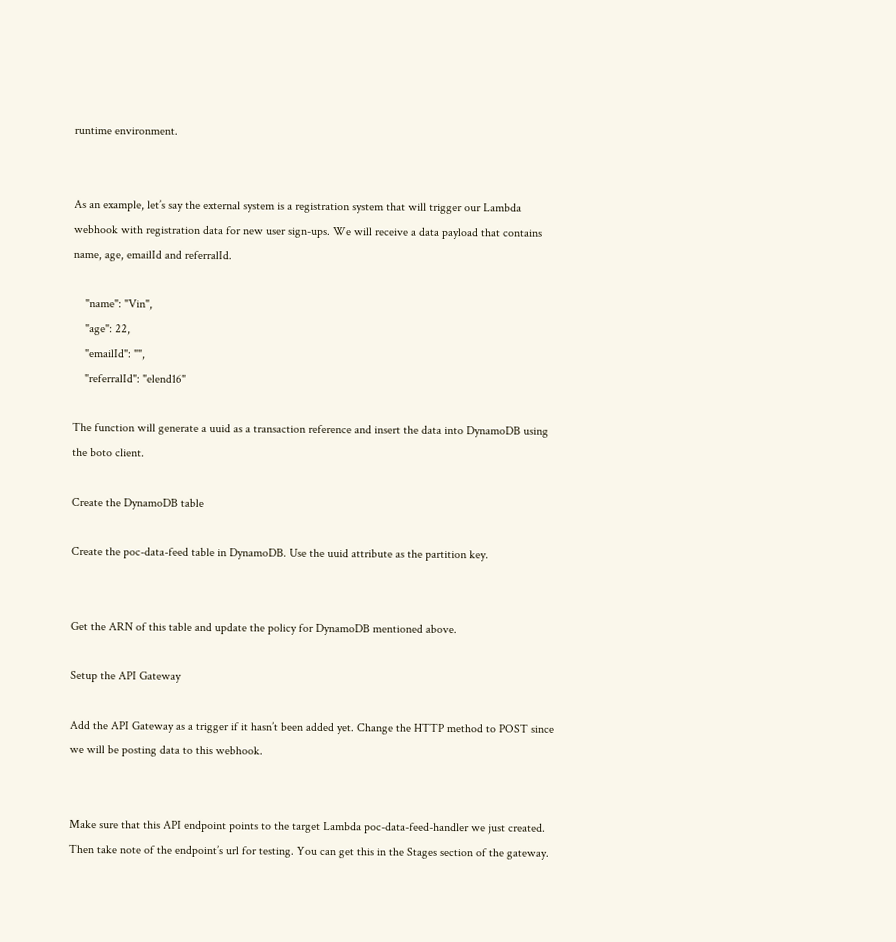runtime environment.


As an example, let’s say the external system is a registration system that will trigger our Lambda webhook with registration data for new user sign-ups. We will receive a data payload that contains name, age, emailId and referralId.

    "name": "Vin",
    "age": 22,
    "emailId": "",
    "referralId": "elend16"

The function will generate a uuid as a transaction reference and insert the data into DynamoDB using the boto client.

Create the DynamoDB table

Create the poc-data-feed table in DynamoDB. Use the uuid attribute as the partition key.


Get the ARN of this table and update the policy for DynamoDB mentioned above.

Setup the API Gateway

Add the API Gateway as a trigger if it hasn’t been added yet. Change the HTTP method to POST since we will be posting data to this webhook.


Make sure that this API endpoint points to the target Lambda poc-data-feed-handler we just created. Then take note of the endpoint’s url for testing. You can get this in the Stages section of the gateway.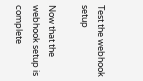Test the webhook setup

Now that the webhook setup is complete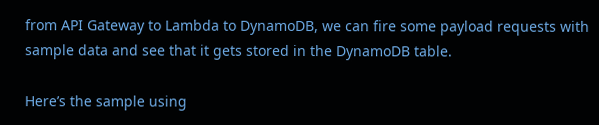from API Gateway to Lambda to DynamoDB, we can fire some payload requests with sample data and see that it gets stored in the DynamoDB table.

Here’s the sample using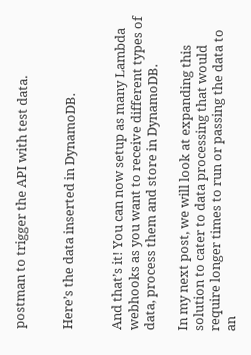postman to trigger the API with test data.


Here’s the data inserted in DynamoDB.


And that’s it! You can now setup as many Lambda webhooks as you want to receive different types of data, process them and store in DynamoDB.

In my next post, we will look at expanding this solution to cater to data processing that would require longer times to run or passing the data to an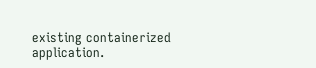existing containerized application.